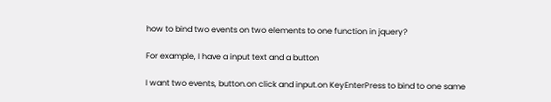how to bind two events on two elements to one function in jquery?

For example, I have a input text and a button

I want two events, button.on click and input.on KeyEnterPress to bind to one same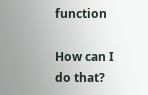function

How can I do that?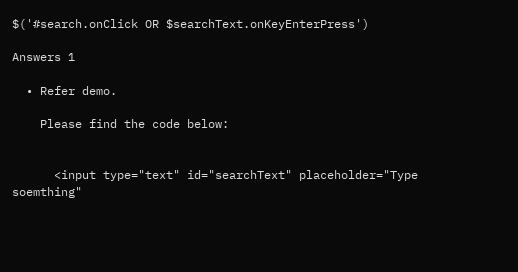$('#search.onClick OR $searchText.onKeyEnterPress')

Answers 1

  • Refer demo.

    Please find the code below:


      <input type="text" id="searchText" placeholder="Type soemthing"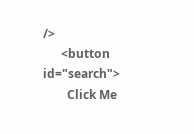/>
      <button id="search">
        Click Me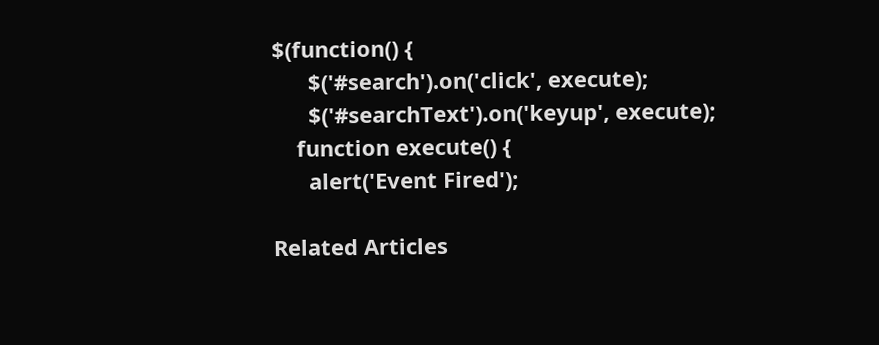$(function() {
      $('#search').on('click', execute);
      $('#searchText').on('keyup', execute);
    function execute() {
      alert('Event Fired');

Related Articles